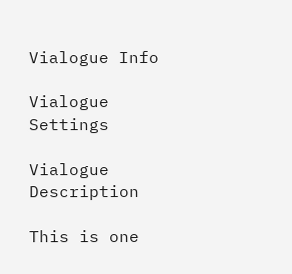Vialogue Info

Vialogue Settings

Vialogue Description

This is one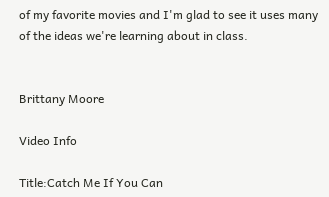of my favorite movies and I'm glad to see it uses many of the ideas we're learning about in class.


Brittany Moore

Video Info

Title:Catch Me If You Can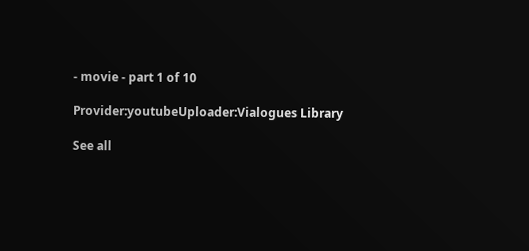- movie - part 1 of 10

Provider:youtubeUploader:Vialogues Library

See all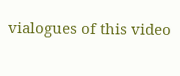vialogues of this video